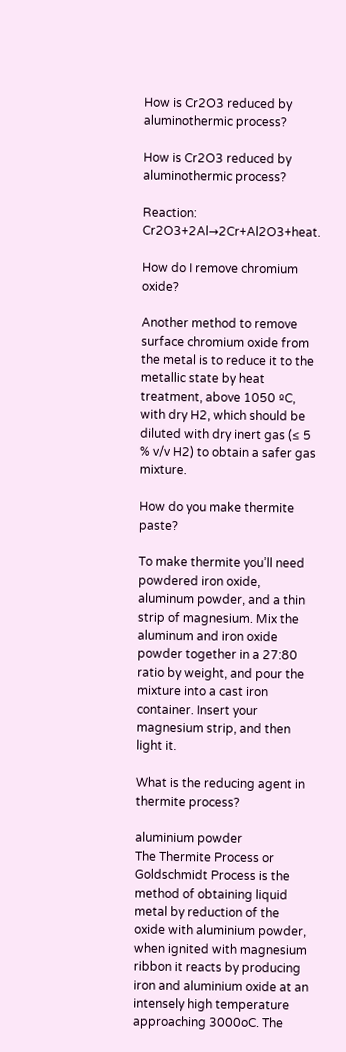How is Cr2O3 reduced by aluminothermic process?

How is Cr2O3 reduced by aluminothermic process?

Reaction: Cr2O3+2Al→2Cr+Al2O3+heat.

How do I remove chromium oxide?

Another method to remove surface chromium oxide from the metal is to reduce it to the metallic state by heat treatment, above 1050 ºC, with dry H2, which should be diluted with dry inert gas (≤ 5 % v/v H2) to obtain a safer gas mixture.

How do you make thermite paste?

To make thermite you’ll need powdered iron oxide, aluminum powder, and a thin strip of magnesium. Mix the aluminum and iron oxide powder together in a 27:80 ratio by weight, and pour the mixture into a cast iron container. Insert your magnesium strip, and then light it.

What is the reducing agent in thermite process?

aluminium powder
The Thermite Process or Goldschmidt Process is the method of obtaining liquid metal by reduction of the oxide with aluminium powder, when ignited with magnesium ribbon it reacts by producing iron and aluminium oxide at an intensely high temperature approaching 3000oC. The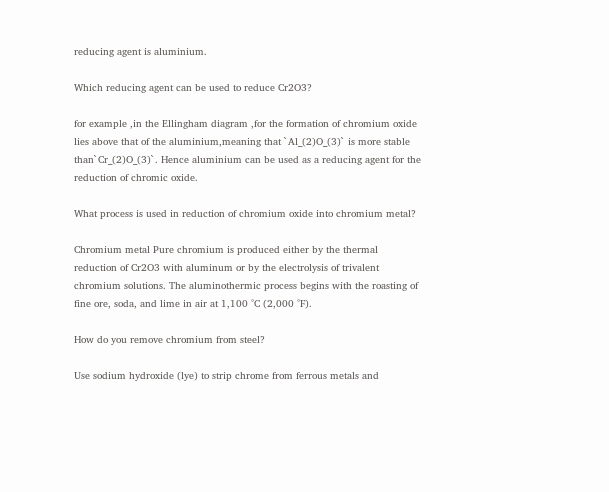reducing agent is aluminium.

Which reducing agent can be used to reduce Cr2O3?

for example ,in the Ellingham diagram ,for the formation of chromium oxide lies above that of the aluminium,meaning that `Al_(2)O_(3)` is more stable than`Cr_(2)O_(3)`. Hence aluminium can be used as a reducing agent for the reduction of chromic oxide.

What process is used in reduction of chromium oxide into chromium metal?

Chromium metal Pure chromium is produced either by the thermal reduction of Cr2O3 with aluminum or by the electrolysis of trivalent chromium solutions. The aluminothermic process begins with the roasting of fine ore, soda, and lime in air at 1,100 °C (2,000 °F).

How do you remove chromium from steel?

Use sodium hydroxide (lye) to strip chrome from ferrous metals and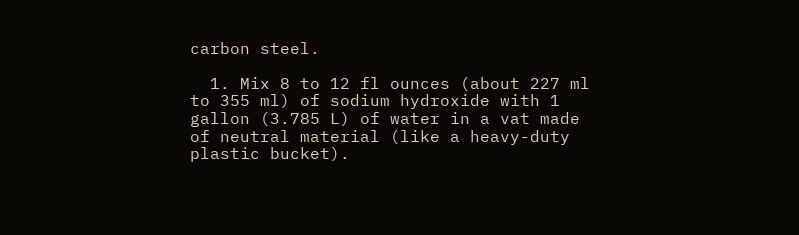carbon steel.

  1. Mix 8 to 12 fl ounces (about 227 ml to 355 ml) of sodium hydroxide with 1 gallon (3.785 L) of water in a vat made of neutral material (like a heavy-duty plastic bucket).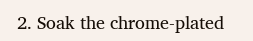2. Soak the chrome-plated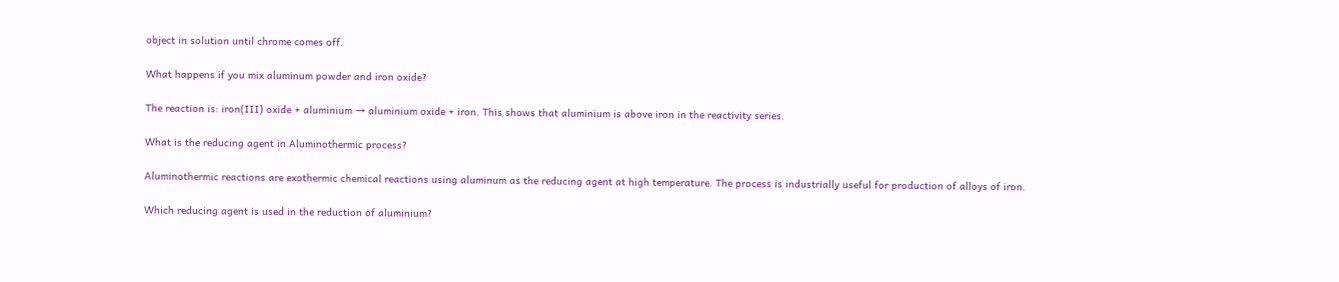object in solution until chrome comes off.

What happens if you mix aluminum powder and iron oxide?

The reaction is: iron(III) oxide + aluminium → aluminium oxide + iron. This shows that aluminium is above iron in the reactivity series.

What is the reducing agent in Aluminothermic process?

Aluminothermic reactions are exothermic chemical reactions using aluminum as the reducing agent at high temperature. The process is industrially useful for production of alloys of iron.

Which reducing agent is used in the reduction of aluminium?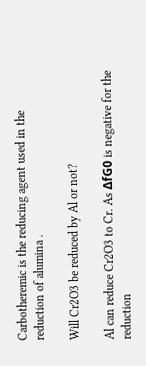Carbotheremic is the reducing agent used in the reduction of alumina .

Will Cr2O3 be reduced by Al or not?

Al can reduce Cr2O3 to Cr. As ΔfG0 is negative for the reduction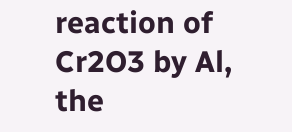reaction of Cr2O3 by Al, the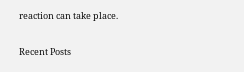reaction can take place.

Recent Posts